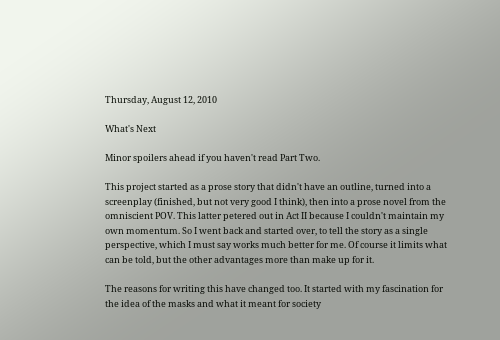Thursday, August 12, 2010

What's Next

Minor spoilers ahead if you haven't read Part Two.

This project started as a prose story that didn't have an outline, turned into a screenplay (finished, but not very good I think), then into a prose novel from the omniscient POV. This latter petered out in Act II because I couldn't maintain my own momentum. So I went back and started over, to tell the story as a single perspective, which I must say works much better for me. Of course it limits what can be told, but the other advantages more than make up for it.

The reasons for writing this have changed too. It started with my fascination for the idea of the masks and what it meant for society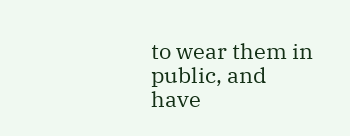to wear them in public, and have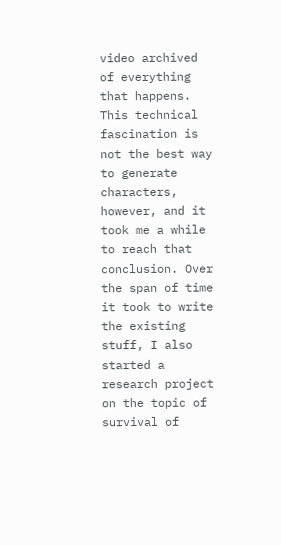video archived of everything that happens. This technical fascination is not the best way to generate characters, however, and it took me a while to reach that conclusion. Over the span of time it took to write the existing stuff, I also started a research project on the topic of survival of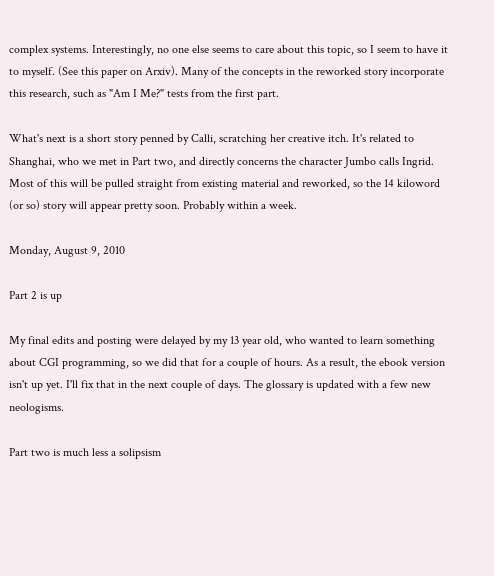complex systems. Interestingly, no one else seems to care about this topic, so I seem to have it to myself. (See this paper on Arxiv). Many of the concepts in the reworked story incorporate this research, such as "Am I Me?" tests from the first part.

What's next is a short story penned by Calli, scratching her creative itch. It's related to Shanghai, who we met in Part two, and directly concerns the character Jumbo calls Ingrid. Most of this will be pulled straight from existing material and reworked, so the 14 kiloword (or so) story will appear pretty soon. Probably within a week.

Monday, August 9, 2010

Part 2 is up

My final edits and posting were delayed by my 13 year old, who wanted to learn something about CGI programming, so we did that for a couple of hours. As a result, the ebook version isn't up yet. I'll fix that in the next couple of days. The glossary is updated with a few new neologisms.

Part two is much less a solipsism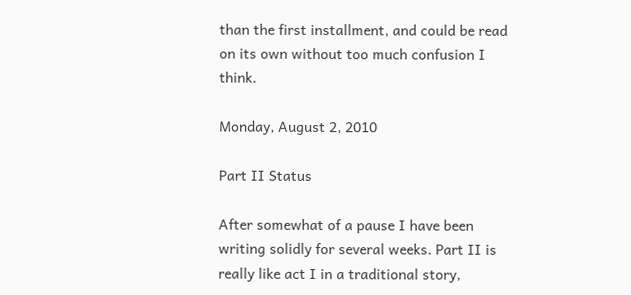than the first installment, and could be read on its own without too much confusion I think.

Monday, August 2, 2010

Part II Status

After somewhat of a pause I have been writing solidly for several weeks. Part II is really like act I in a traditional story,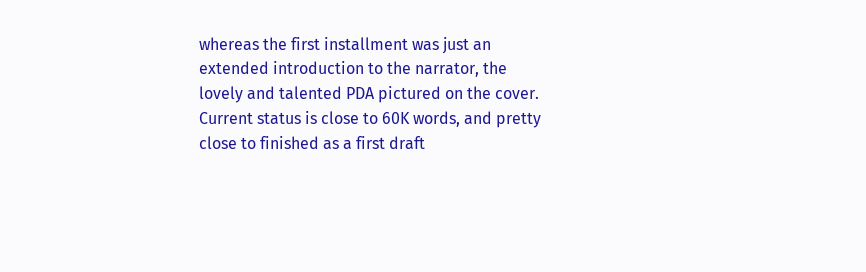whereas the first installment was just an extended introduction to the narrator, the lovely and talented PDA pictured on the cover. Current status is close to 60K words, and pretty close to finished as a first draft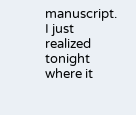manuscript. I just realized tonight where it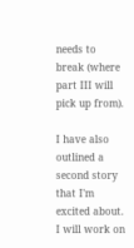needs to break (where part III will pick up from).

I have also outlined a second story that I'm excited about. I will work on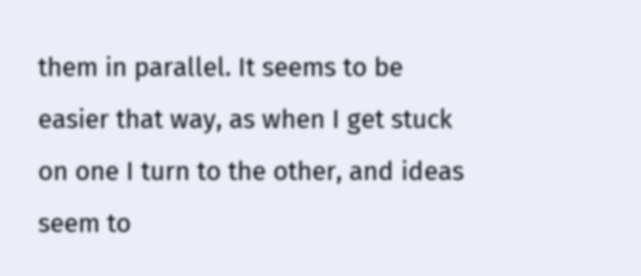them in parallel. It seems to be easier that way, as when I get stuck on one I turn to the other, and ideas seem to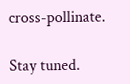cross-pollinate.

Stay tuned.